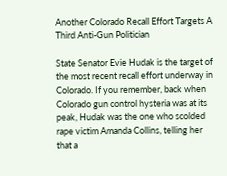Another Colorado Recall Effort Targets A Third Anti-Gun Politician

State Senator Evie Hudak is the target of the most recent recall effort underway in Colorado. If you remember, back when Colorado gun control hysteria was at its peak, Hudak was the one who scolded rape victim Amanda Collins, telling her that a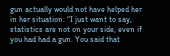gun actually would not have helped her in her situation: “I just want to say, statistics are not on your side, even if you had had a gun. You said that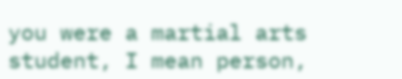you were a martial arts student, I mean person,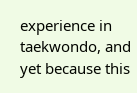experience in taekwondo, and yet because this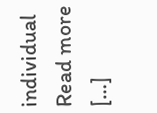individual Read more […]